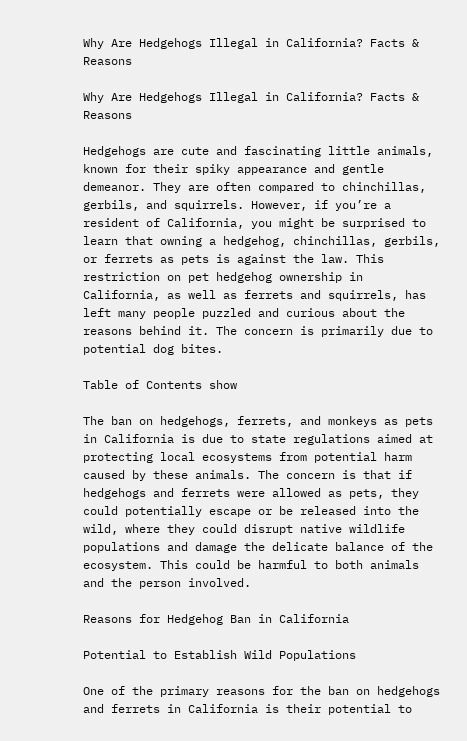Why Are Hedgehogs Illegal in California? Facts & Reasons

Why Are Hedgehogs Illegal in California? Facts & Reasons

Hedgehogs are cute and fascinating little animals, known for their spiky appearance and gentle demeanor. They are often compared to chinchillas, gerbils, and squirrels. However, if you’re a resident of California, you might be surprised to learn that owning a hedgehog, chinchillas, gerbils, or ferrets as pets is against the law. This restriction on pet hedgehog ownership in California, as well as ferrets and squirrels, has left many people puzzled and curious about the reasons behind it. The concern is primarily due to potential dog bites.

Table of Contents show

The ban on hedgehogs, ferrets, and monkeys as pets in California is due to state regulations aimed at protecting local ecosystems from potential harm caused by these animals. The concern is that if hedgehogs and ferrets were allowed as pets, they could potentially escape or be released into the wild, where they could disrupt native wildlife populations and damage the delicate balance of the ecosystem. This could be harmful to both animals and the person involved.

Reasons for Hedgehog Ban in California

Potential to Establish Wild Populations

One of the primary reasons for the ban on hedgehogs and ferrets in California is their potential to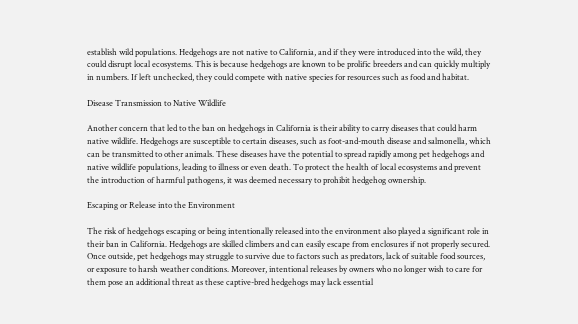establish wild populations. Hedgehogs are not native to California, and if they were introduced into the wild, they could disrupt local ecosystems. This is because hedgehogs are known to be prolific breeders and can quickly multiply in numbers. If left unchecked, they could compete with native species for resources such as food and habitat.

Disease Transmission to Native Wildlife

Another concern that led to the ban on hedgehogs in California is their ability to carry diseases that could harm native wildlife. Hedgehogs are susceptible to certain diseases, such as foot-and-mouth disease and salmonella, which can be transmitted to other animals. These diseases have the potential to spread rapidly among pet hedgehogs and native wildlife populations, leading to illness or even death. To protect the health of local ecosystems and prevent the introduction of harmful pathogens, it was deemed necessary to prohibit hedgehog ownership.

Escaping or Release into the Environment

The risk of hedgehogs escaping or being intentionally released into the environment also played a significant role in their ban in California. Hedgehogs are skilled climbers and can easily escape from enclosures if not properly secured. Once outside, pet hedgehogs may struggle to survive due to factors such as predators, lack of suitable food sources, or exposure to harsh weather conditions. Moreover, intentional releases by owners who no longer wish to care for them pose an additional threat as these captive-bred hedgehogs may lack essential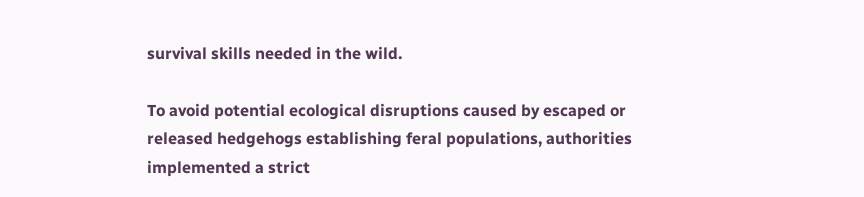survival skills needed in the wild.

To avoid potential ecological disruptions caused by escaped or released hedgehogs establishing feral populations, authorities implemented a strict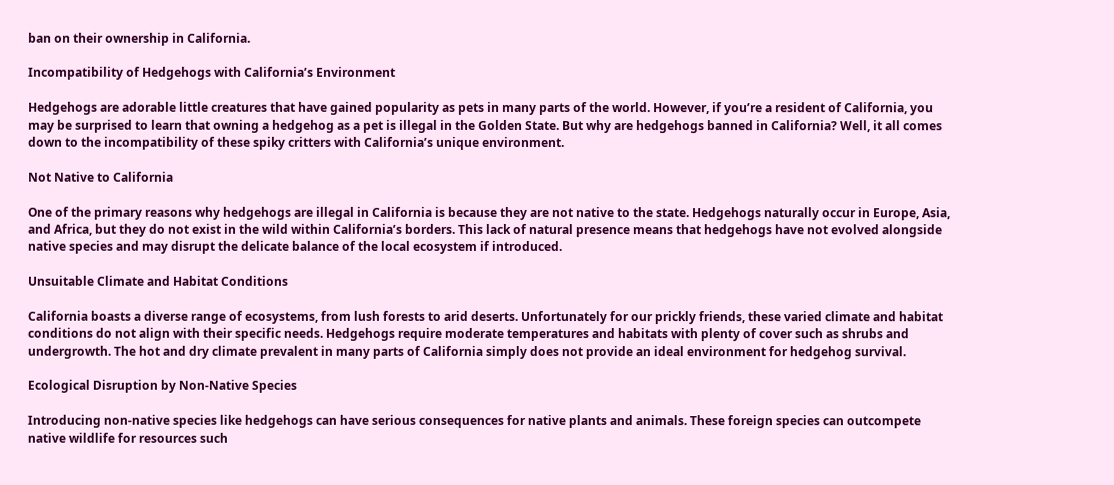ban on their ownership in California.

Incompatibility of Hedgehogs with California’s Environment

Hedgehogs are adorable little creatures that have gained popularity as pets in many parts of the world. However, if you’re a resident of California, you may be surprised to learn that owning a hedgehog as a pet is illegal in the Golden State. But why are hedgehogs banned in California? Well, it all comes down to the incompatibility of these spiky critters with California’s unique environment.

Not Native to California

One of the primary reasons why hedgehogs are illegal in California is because they are not native to the state. Hedgehogs naturally occur in Europe, Asia, and Africa, but they do not exist in the wild within California’s borders. This lack of natural presence means that hedgehogs have not evolved alongside native species and may disrupt the delicate balance of the local ecosystem if introduced.

Unsuitable Climate and Habitat Conditions

California boasts a diverse range of ecosystems, from lush forests to arid deserts. Unfortunately for our prickly friends, these varied climate and habitat conditions do not align with their specific needs. Hedgehogs require moderate temperatures and habitats with plenty of cover such as shrubs and undergrowth. The hot and dry climate prevalent in many parts of California simply does not provide an ideal environment for hedgehog survival.

Ecological Disruption by Non-Native Species

Introducing non-native species like hedgehogs can have serious consequences for native plants and animals. These foreign species can outcompete native wildlife for resources such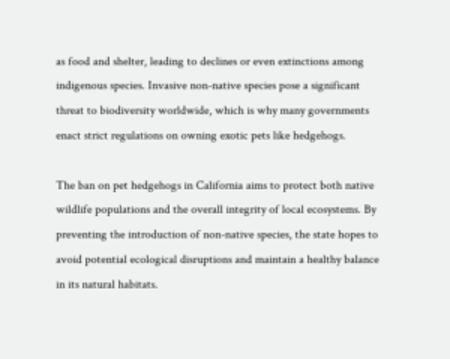as food and shelter, leading to declines or even extinctions among indigenous species. Invasive non-native species pose a significant threat to biodiversity worldwide, which is why many governments enact strict regulations on owning exotic pets like hedgehogs.

The ban on pet hedgehogs in California aims to protect both native wildlife populations and the overall integrity of local ecosystems. By preventing the introduction of non-native species, the state hopes to avoid potential ecological disruptions and maintain a healthy balance in its natural habitats.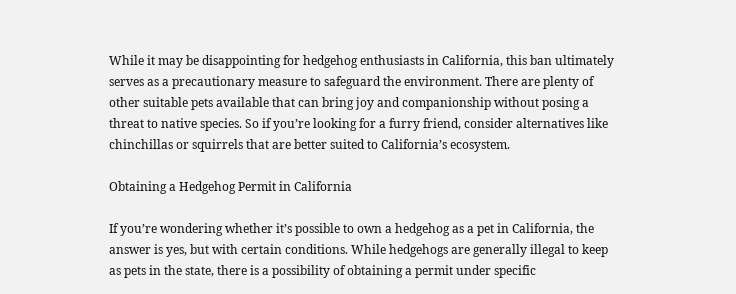While it may be disappointing for hedgehog enthusiasts in California, this ban ultimately serves as a precautionary measure to safeguard the environment. There are plenty of other suitable pets available that can bring joy and companionship without posing a threat to native species. So if you’re looking for a furry friend, consider alternatives like chinchillas or squirrels that are better suited to California’s ecosystem.

Obtaining a Hedgehog Permit in California

If you’re wondering whether it’s possible to own a hedgehog as a pet in California, the answer is yes, but with certain conditions. While hedgehogs are generally illegal to keep as pets in the state, there is a possibility of obtaining a permit under specific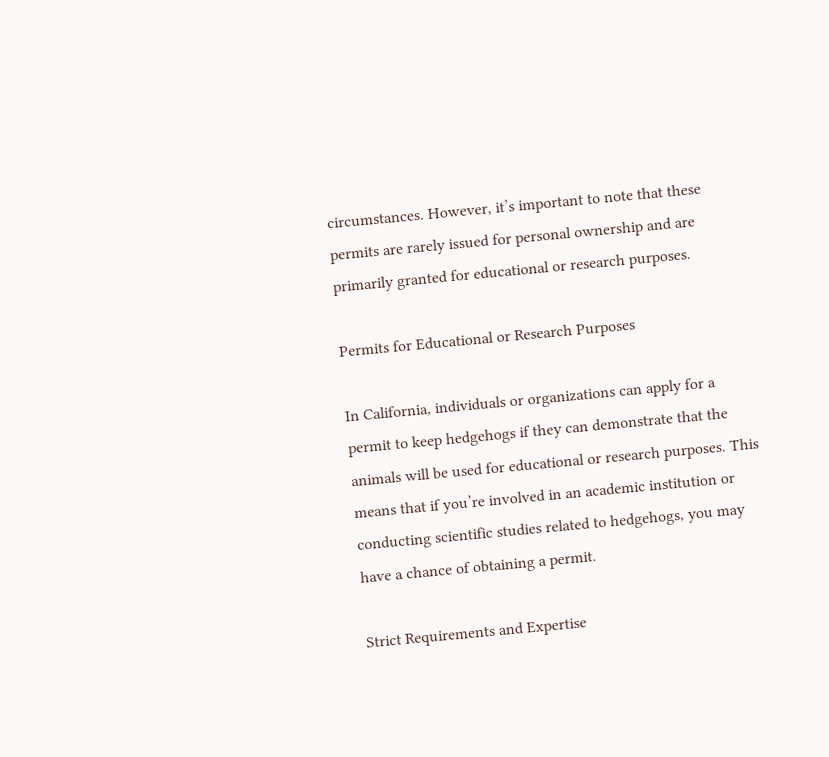circumstances. However, it’s important to note that these permits are rarely issued for personal ownership and are primarily granted for educational or research purposes.

Permits for Educational or Research Purposes

In California, individuals or organizations can apply for a permit to keep hedgehogs if they can demonstrate that the animals will be used for educational or research purposes. This means that if you’re involved in an academic institution or conducting scientific studies related to hedgehogs, you may have a chance of obtaining a permit.

Strict Requirements and Expertise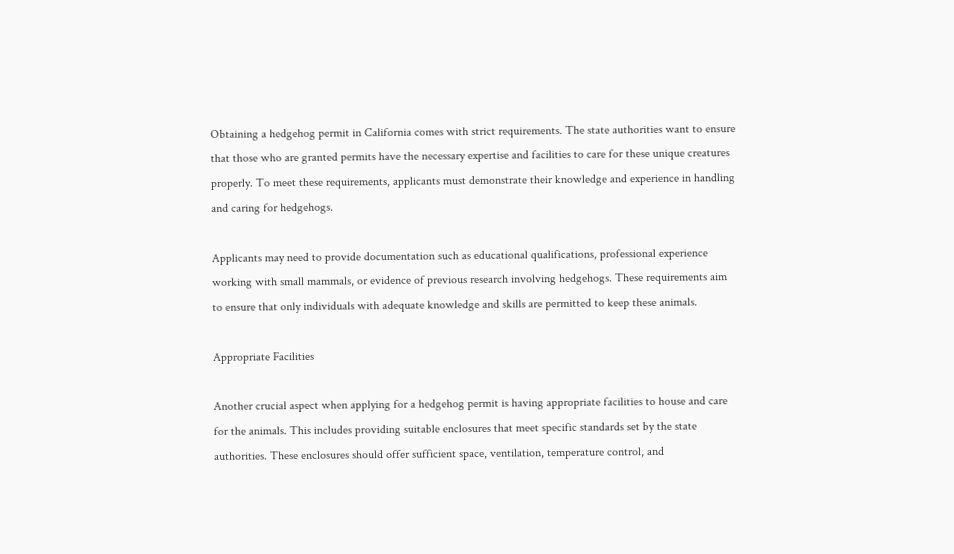Obtaining a hedgehog permit in California comes with strict requirements. The state authorities want to ensure that those who are granted permits have the necessary expertise and facilities to care for these unique creatures properly. To meet these requirements, applicants must demonstrate their knowledge and experience in handling and caring for hedgehogs.

Applicants may need to provide documentation such as educational qualifications, professional experience working with small mammals, or evidence of previous research involving hedgehogs. These requirements aim to ensure that only individuals with adequate knowledge and skills are permitted to keep these animals.

Appropriate Facilities

Another crucial aspect when applying for a hedgehog permit is having appropriate facilities to house and care for the animals. This includes providing suitable enclosures that meet specific standards set by the state authorities. These enclosures should offer sufficient space, ventilation, temperature control, and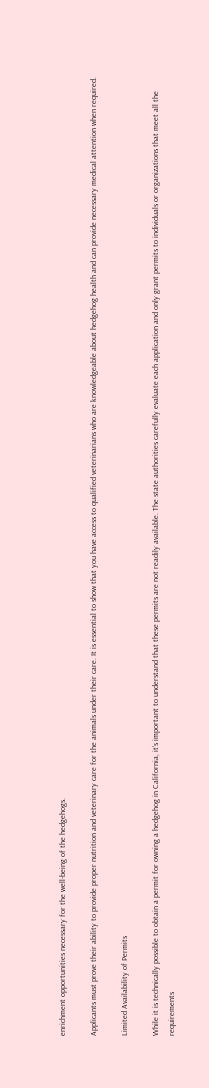enrichment opportunities necessary for the well-being of the hedgehogs.

Applicants must prove their ability to provide proper nutrition and veterinary care for the animals under their care. It is essential to show that you have access to qualified veterinarians who are knowledgeable about hedgehog health and can provide necessary medical attention when required.

Limited Availability of Permits

While it is technically possible to obtain a permit for owning a hedgehog in California, it’s important to understand that these permits are not readily available. The state authorities carefully evaluate each application and only grant permits to individuals or organizations that meet all the requirements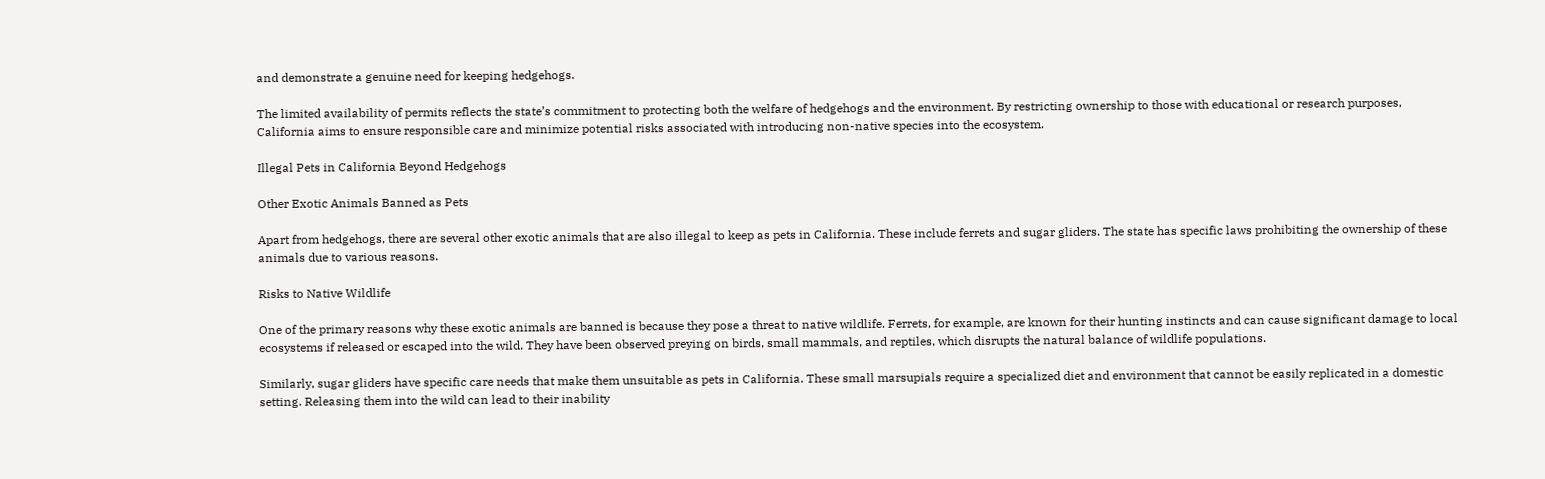and demonstrate a genuine need for keeping hedgehogs.

The limited availability of permits reflects the state’s commitment to protecting both the welfare of hedgehogs and the environment. By restricting ownership to those with educational or research purposes, California aims to ensure responsible care and minimize potential risks associated with introducing non-native species into the ecosystem.

Illegal Pets in California Beyond Hedgehogs

Other Exotic Animals Banned as Pets

Apart from hedgehogs, there are several other exotic animals that are also illegal to keep as pets in California. These include ferrets and sugar gliders. The state has specific laws prohibiting the ownership of these animals due to various reasons.

Risks to Native Wildlife

One of the primary reasons why these exotic animals are banned is because they pose a threat to native wildlife. Ferrets, for example, are known for their hunting instincts and can cause significant damage to local ecosystems if released or escaped into the wild. They have been observed preying on birds, small mammals, and reptiles, which disrupts the natural balance of wildlife populations.

Similarly, sugar gliders have specific care needs that make them unsuitable as pets in California. These small marsupials require a specialized diet and environment that cannot be easily replicated in a domestic setting. Releasing them into the wild can lead to their inability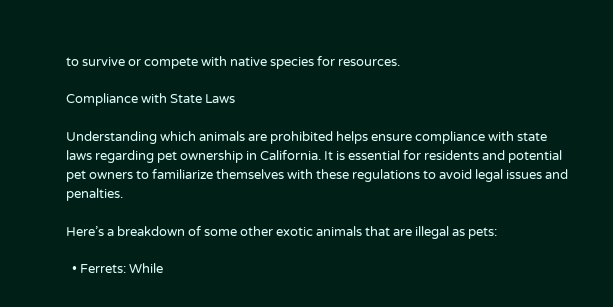to survive or compete with native species for resources.

Compliance with State Laws

Understanding which animals are prohibited helps ensure compliance with state laws regarding pet ownership in California. It is essential for residents and potential pet owners to familiarize themselves with these regulations to avoid legal issues and penalties.

Here’s a breakdown of some other exotic animals that are illegal as pets:

  • Ferrets: While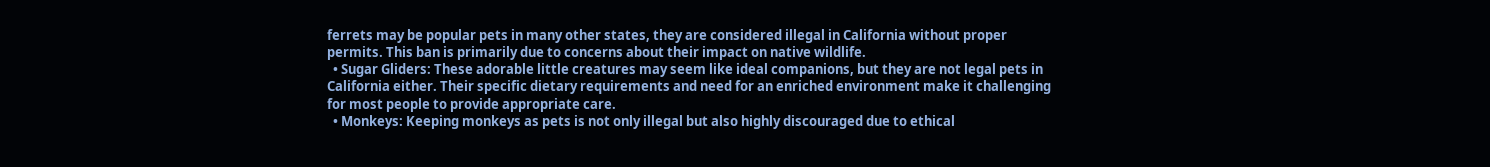ferrets may be popular pets in many other states, they are considered illegal in California without proper permits. This ban is primarily due to concerns about their impact on native wildlife.
  • Sugar Gliders: These adorable little creatures may seem like ideal companions, but they are not legal pets in California either. Their specific dietary requirements and need for an enriched environment make it challenging for most people to provide appropriate care.
  • Monkeys: Keeping monkeys as pets is not only illegal but also highly discouraged due to ethical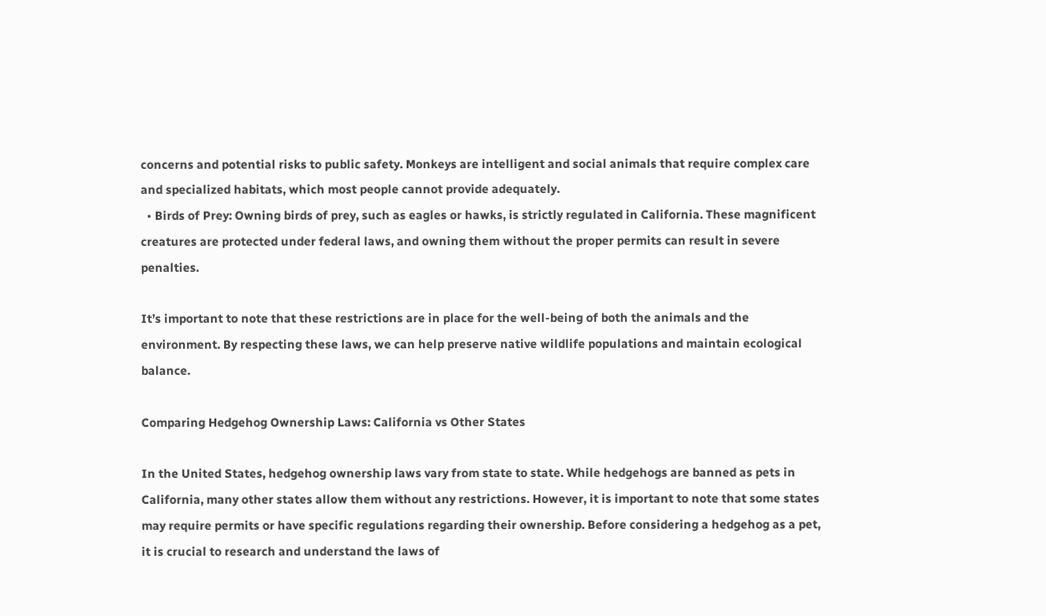concerns and potential risks to public safety. Monkeys are intelligent and social animals that require complex care and specialized habitats, which most people cannot provide adequately.
  • Birds of Prey: Owning birds of prey, such as eagles or hawks, is strictly regulated in California. These magnificent creatures are protected under federal laws, and owning them without the proper permits can result in severe penalties.

It’s important to note that these restrictions are in place for the well-being of both the animals and the environment. By respecting these laws, we can help preserve native wildlife populations and maintain ecological balance.

Comparing Hedgehog Ownership Laws: California vs Other States

In the United States, hedgehog ownership laws vary from state to state. While hedgehogs are banned as pets in California, many other states allow them without any restrictions. However, it is important to note that some states may require permits or have specific regulations regarding their ownership. Before considering a hedgehog as a pet, it is crucial to research and understand the laws of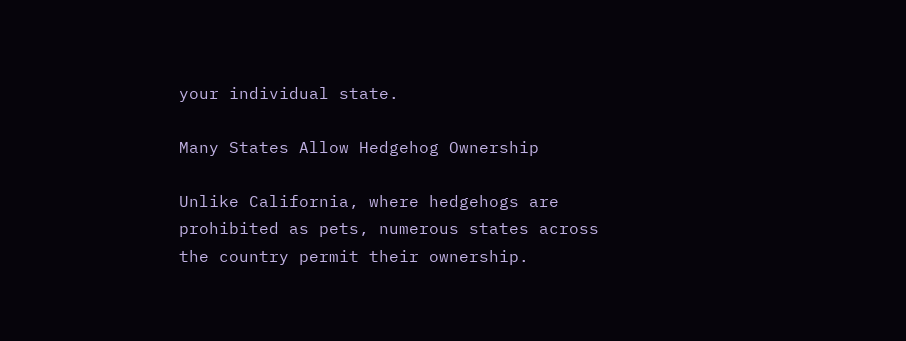your individual state.

Many States Allow Hedgehog Ownership

Unlike California, where hedgehogs are prohibited as pets, numerous states across the country permit their ownership.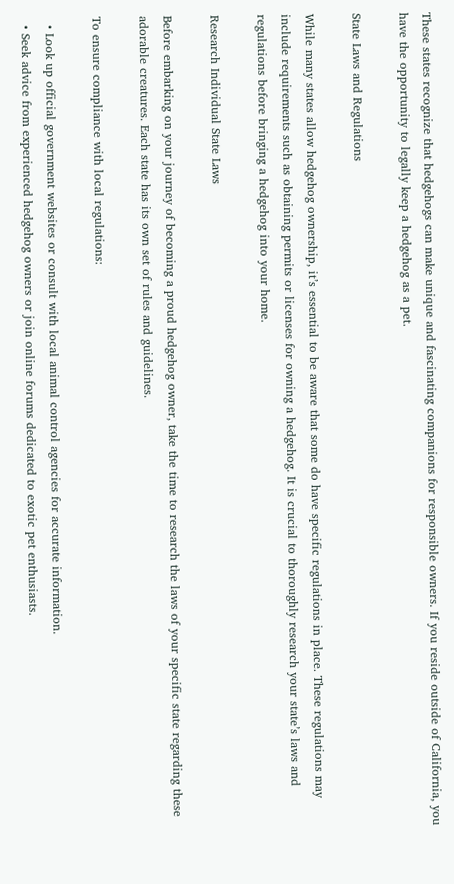These states recognize that hedgehogs can make unique and fascinating companions for responsible owners. If you reside outside of California, you have the opportunity to legally keep a hedgehog as a pet.

State Laws and Regulations

While many states allow hedgehog ownership, it’s essential to be aware that some do have specific regulations in place. These regulations may include requirements such as obtaining permits or licenses for owning a hedgehog. It is crucial to thoroughly research your state’s laws and regulations before bringing a hedgehog into your home.

Research Individual State Laws

Before embarking on your journey of becoming a proud hedgehog owner, take the time to research the laws of your specific state regarding these adorable creatures. Each state has its own set of rules and guidelines.

To ensure compliance with local regulations:

  • Look up official government websites or consult with local animal control agencies for accurate information.
  • Seek advice from experienced hedgehog owners or join online forums dedicated to exotic pet enthusiasts.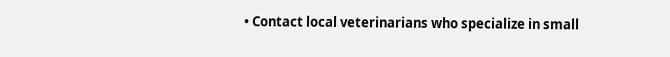• Contact local veterinarians who specialize in small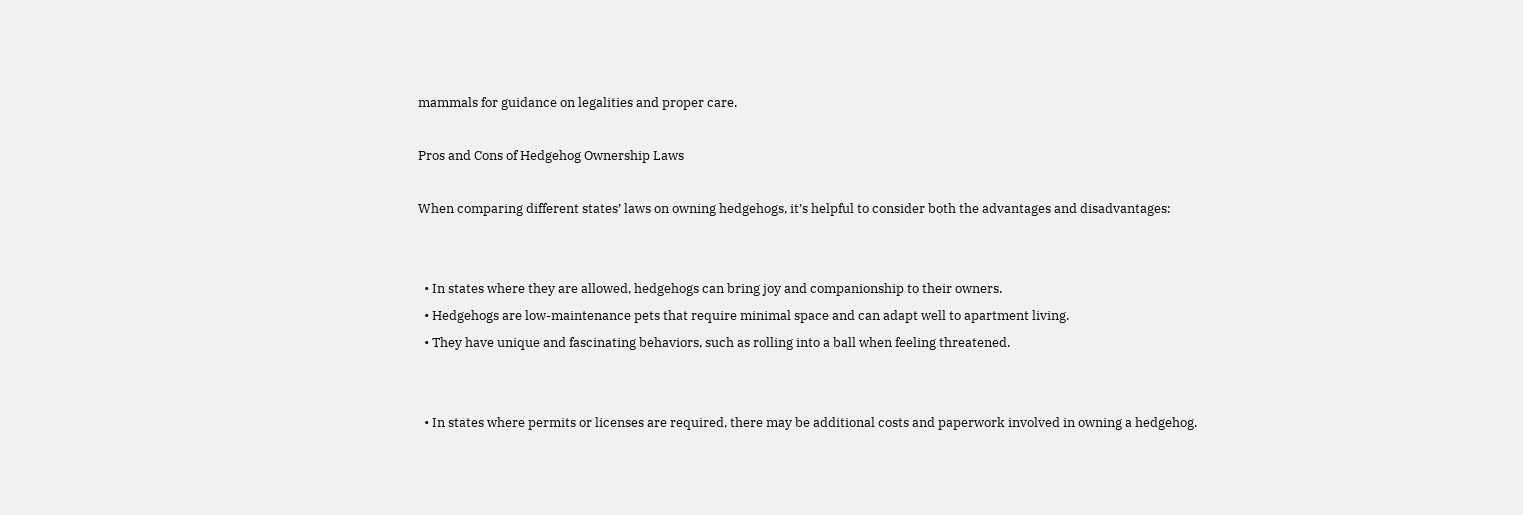mammals for guidance on legalities and proper care.

Pros and Cons of Hedgehog Ownership Laws

When comparing different states’ laws on owning hedgehogs, it’s helpful to consider both the advantages and disadvantages:


  • In states where they are allowed, hedgehogs can bring joy and companionship to their owners.
  • Hedgehogs are low-maintenance pets that require minimal space and can adapt well to apartment living.
  • They have unique and fascinating behaviors, such as rolling into a ball when feeling threatened.


  • In states where permits or licenses are required, there may be additional costs and paperwork involved in owning a hedgehog.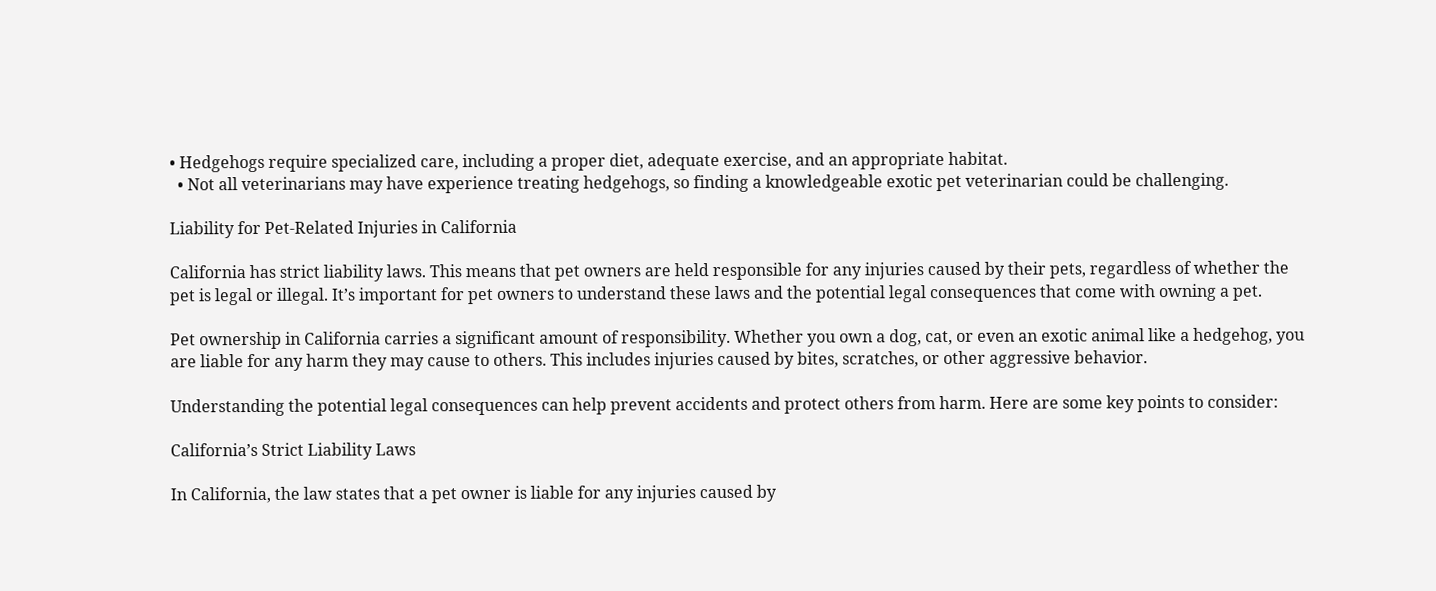• Hedgehogs require specialized care, including a proper diet, adequate exercise, and an appropriate habitat.
  • Not all veterinarians may have experience treating hedgehogs, so finding a knowledgeable exotic pet veterinarian could be challenging.

Liability for Pet-Related Injuries in California

California has strict liability laws. This means that pet owners are held responsible for any injuries caused by their pets, regardless of whether the pet is legal or illegal. It’s important for pet owners to understand these laws and the potential legal consequences that come with owning a pet.

Pet ownership in California carries a significant amount of responsibility. Whether you own a dog, cat, or even an exotic animal like a hedgehog, you are liable for any harm they may cause to others. This includes injuries caused by bites, scratches, or other aggressive behavior.

Understanding the potential legal consequences can help prevent accidents and protect others from harm. Here are some key points to consider:

California’s Strict Liability Laws

In California, the law states that a pet owner is liable for any injuries caused by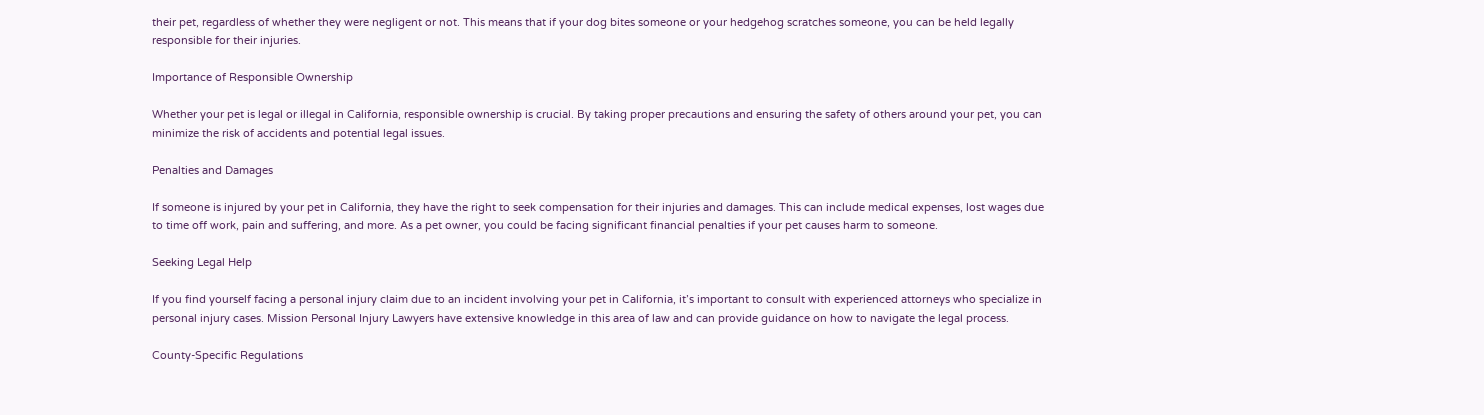their pet, regardless of whether they were negligent or not. This means that if your dog bites someone or your hedgehog scratches someone, you can be held legally responsible for their injuries.

Importance of Responsible Ownership

Whether your pet is legal or illegal in California, responsible ownership is crucial. By taking proper precautions and ensuring the safety of others around your pet, you can minimize the risk of accidents and potential legal issues.

Penalties and Damages

If someone is injured by your pet in California, they have the right to seek compensation for their injuries and damages. This can include medical expenses, lost wages due to time off work, pain and suffering, and more. As a pet owner, you could be facing significant financial penalties if your pet causes harm to someone.

Seeking Legal Help

If you find yourself facing a personal injury claim due to an incident involving your pet in California, it’s important to consult with experienced attorneys who specialize in personal injury cases. Mission Personal Injury Lawyers have extensive knowledge in this area of law and can provide guidance on how to navigate the legal process.

County-Specific Regulations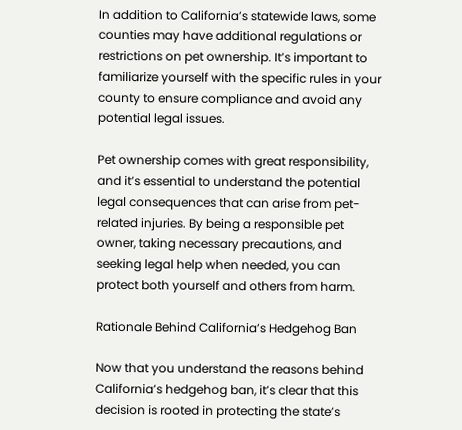In addition to California’s statewide laws, some counties may have additional regulations or restrictions on pet ownership. It’s important to familiarize yourself with the specific rules in your county to ensure compliance and avoid any potential legal issues.

Pet ownership comes with great responsibility, and it’s essential to understand the potential legal consequences that can arise from pet-related injuries. By being a responsible pet owner, taking necessary precautions, and seeking legal help when needed, you can protect both yourself and others from harm.

Rationale Behind California’s Hedgehog Ban

Now that you understand the reasons behind California’s hedgehog ban, it’s clear that this decision is rooted in protecting the state’s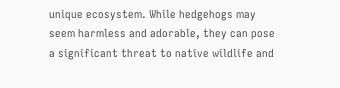unique ecosystem. While hedgehogs may seem harmless and adorable, they can pose a significant threat to native wildlife and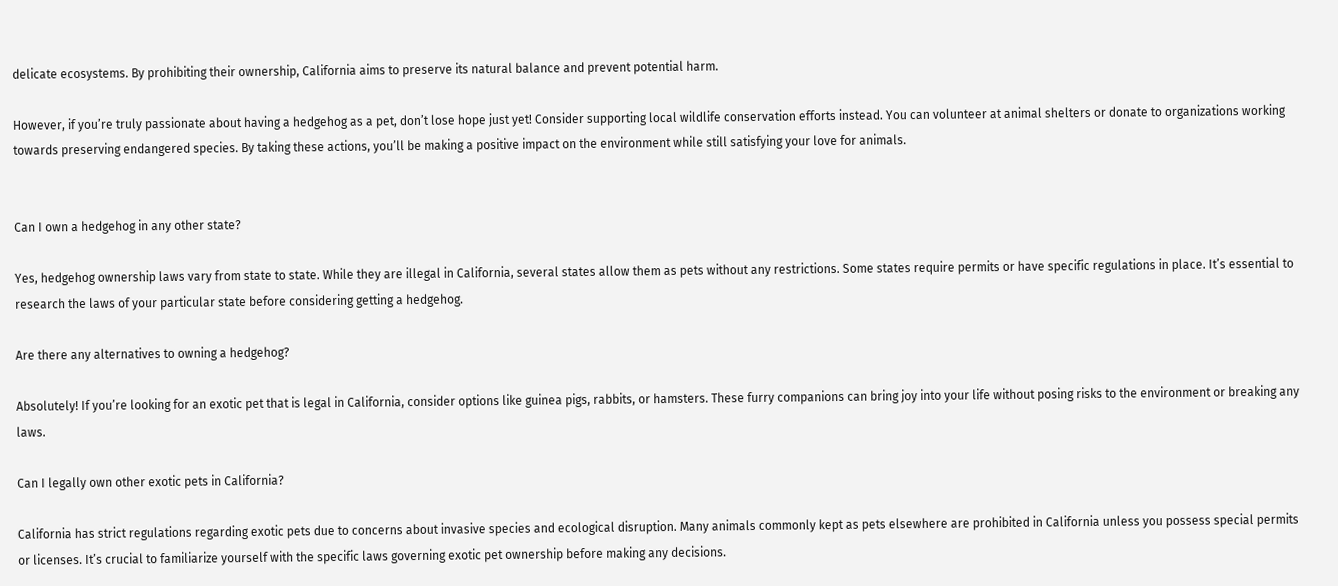delicate ecosystems. By prohibiting their ownership, California aims to preserve its natural balance and prevent potential harm.

However, if you’re truly passionate about having a hedgehog as a pet, don’t lose hope just yet! Consider supporting local wildlife conservation efforts instead. You can volunteer at animal shelters or donate to organizations working towards preserving endangered species. By taking these actions, you’ll be making a positive impact on the environment while still satisfying your love for animals.


Can I own a hedgehog in any other state?

Yes, hedgehog ownership laws vary from state to state. While they are illegal in California, several states allow them as pets without any restrictions. Some states require permits or have specific regulations in place. It’s essential to research the laws of your particular state before considering getting a hedgehog.

Are there any alternatives to owning a hedgehog?

Absolutely! If you’re looking for an exotic pet that is legal in California, consider options like guinea pigs, rabbits, or hamsters. These furry companions can bring joy into your life without posing risks to the environment or breaking any laws.

Can I legally own other exotic pets in California?

California has strict regulations regarding exotic pets due to concerns about invasive species and ecological disruption. Many animals commonly kept as pets elsewhere are prohibited in California unless you possess special permits or licenses. It’s crucial to familiarize yourself with the specific laws governing exotic pet ownership before making any decisions.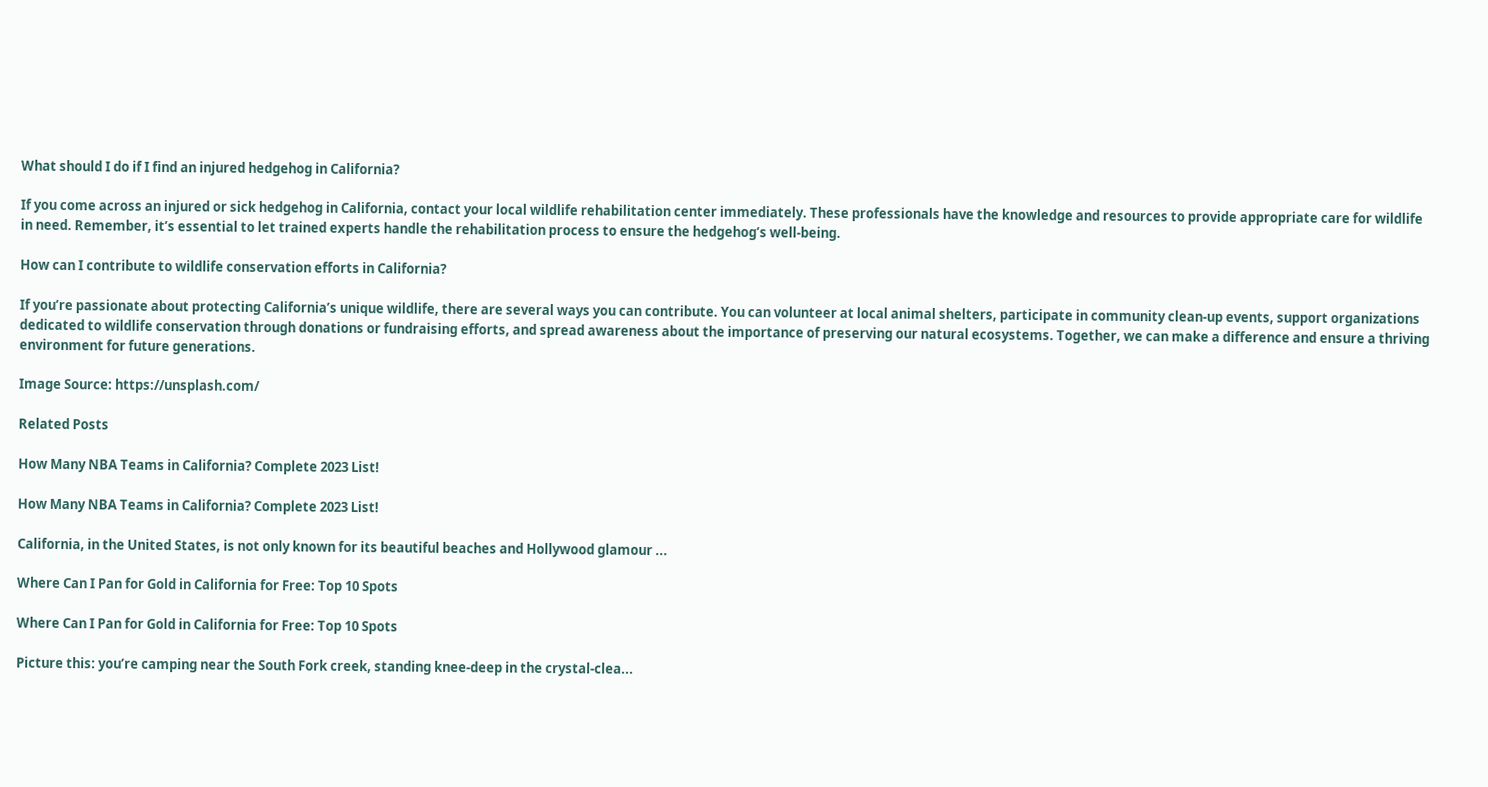What should I do if I find an injured hedgehog in California?

If you come across an injured or sick hedgehog in California, contact your local wildlife rehabilitation center immediately. These professionals have the knowledge and resources to provide appropriate care for wildlife in need. Remember, it’s essential to let trained experts handle the rehabilitation process to ensure the hedgehog’s well-being.

How can I contribute to wildlife conservation efforts in California?

If you’re passionate about protecting California’s unique wildlife, there are several ways you can contribute. You can volunteer at local animal shelters, participate in community clean-up events, support organizations dedicated to wildlife conservation through donations or fundraising efforts, and spread awareness about the importance of preserving our natural ecosystems. Together, we can make a difference and ensure a thriving environment for future generations.

Image Source: https://unsplash.com/

Related Posts

How Many NBA Teams in California? Complete 2023 List!

How Many NBA Teams in California? Complete 2023 List!

California, in the United States, is not only known for its beautiful beaches and Hollywood glamour ...

Where Can I Pan for Gold in California for Free: Top 10 Spots

Where Can I Pan for Gold in California for Free: Top 10 Spots

Picture this: you’re camping near the South Fork creek, standing knee-deep in the crystal-clea...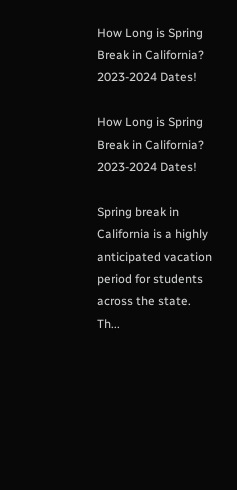How Long is Spring Break in California? 2023-2024 Dates!

How Long is Spring Break in California? 2023-2024 Dates!

Spring break in California is a highly anticipated vacation period for students across the state. Th...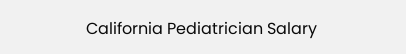California Pediatrician Salary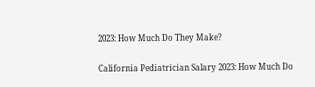2023: How Much Do They Make?

California Pediatrician Salary 2023: How Much Do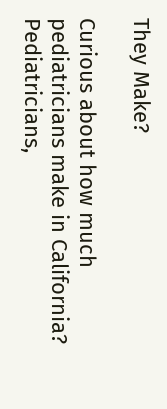They Make?

Curious about how much pediatricians make in California? Pediatricians,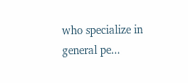who specialize in general pe...